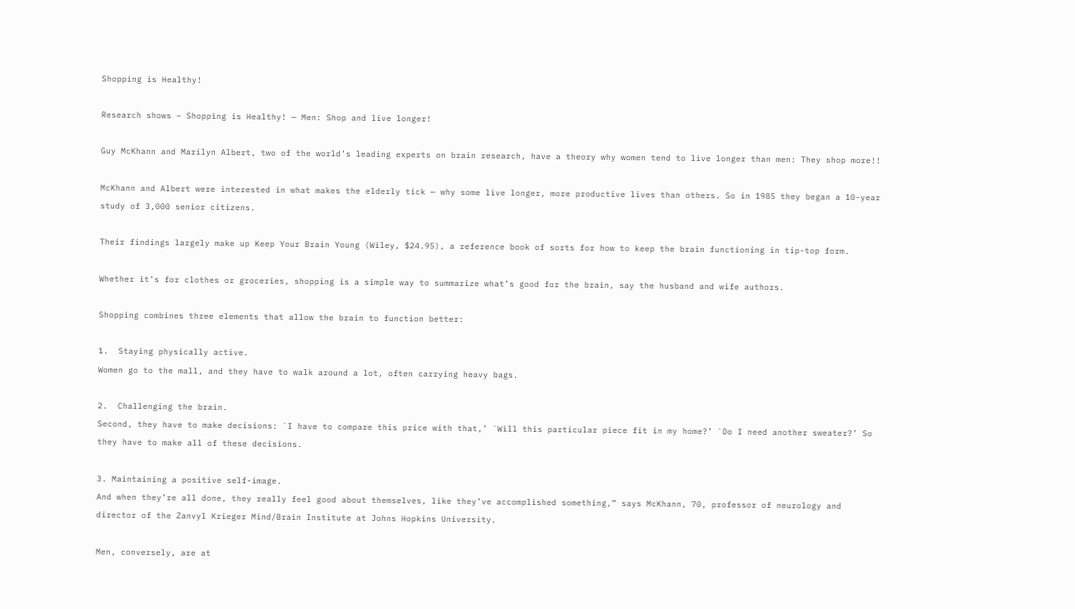Shopping is Healthy!

Research shows – Shopping is Healthy! — Men: Shop and live longer!

Guy McKhann and Marilyn Albert, two of the world’s leading experts on brain research, have a theory why women tend to live longer than men: They shop more!!

McKhann and Albert were interested in what makes the elderly tick — why some live longer, more productive lives than others. So in 1985 they began a 10-year study of 3,000 senior citizens.

Their findings largely make up Keep Your Brain Young (Wiley, $24.95), a reference book of sorts for how to keep the brain functioning in tip-top form.

Whether it’s for clothes or groceries, shopping is a simple way to summarize what’s good for the brain, say the husband and wife authors.

Shopping combines three elements that allow the brain to function better:

1.  Staying physically active.
Women go to the mall, and they have to walk around a lot, often carrying heavy bags.

2.  Challenging the brain.
Second, they have to make decisions: `I have to compare this price with that,’ `Will this particular piece fit in my home?’ `Do I need another sweater?’ So they have to make all of these decisions.

3. Maintaining a positive self-image.
And when they’re all done, they really feel good about themselves, like they’ve accomplished something,” says McKhann, 70, professor of neurology and director of the Zanvyl Krieger Mind/Brain Institute at Johns Hopkins University.

Men, conversely, are at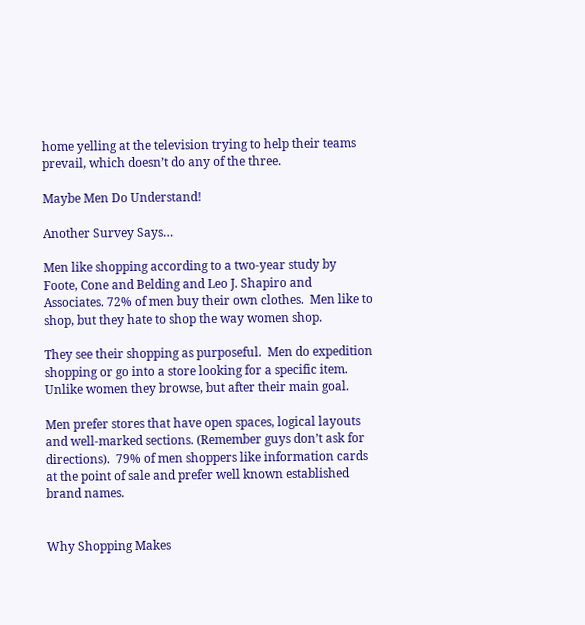home yelling at the television trying to help their teams prevail, which doesn’t do any of the three.

Maybe Men Do Understand!

Another Survey Says…

Men like shopping according to a two-year study by Foote, Cone and Belding and Leo J. Shapiro and Associates. 72% of men buy their own clothes.  Men like to shop, but they hate to shop the way women shop.

They see their shopping as purposeful.  Men do expedition shopping or go into a store looking for a specific item.  Unlike women they browse, but after their main goal.

Men prefer stores that have open spaces, logical layouts and well-marked sections. (Remember guys don’t ask for directions).  79% of men shoppers like information cards at the point of sale and prefer well known established brand names.


Why Shopping Makes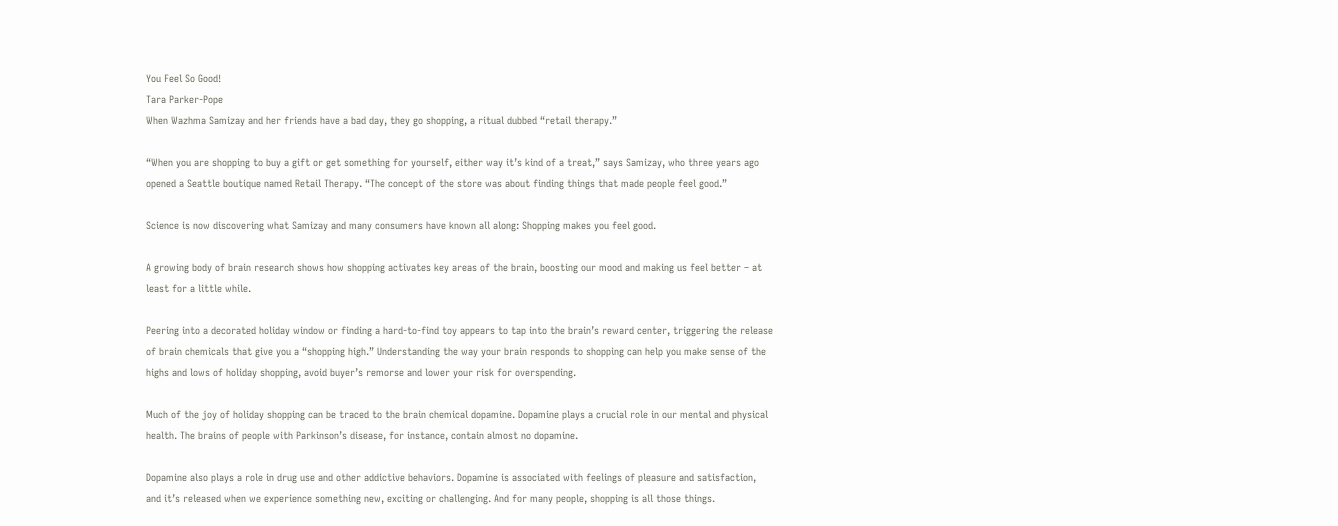You Feel So Good!
Tara Parker-Pope
When Wazhma Samizay and her friends have a bad day, they go shopping, a ritual dubbed “retail therapy.”

“When you are shopping to buy a gift or get something for yourself, either way it’s kind of a treat,” says Samizay, who three years ago opened a Seattle boutique named Retail Therapy. “The concept of the store was about finding things that made people feel good.”

Science is now discovering what Samizay and many consumers have known all along: Shopping makes you feel good.

A growing body of brain research shows how shopping activates key areas of the brain, boosting our mood and making us feel better – at least for a little while.

Peering into a decorated holiday window or finding a hard-to-find toy appears to tap into the brain’s reward center, triggering the release of brain chemicals that give you a “shopping high.” Understanding the way your brain responds to shopping can help you make sense of the highs and lows of holiday shopping, avoid buyer’s remorse and lower your risk for overspending.

Much of the joy of holiday shopping can be traced to the brain chemical dopamine. Dopamine plays a crucial role in our mental and physical health. The brains of people with Parkinson’s disease, for instance, contain almost no dopamine.

Dopamine also plays a role in drug use and other addictive behaviors. Dopamine is associated with feelings of pleasure and satisfaction, and it’s released when we experience something new, exciting or challenging. And for many people, shopping is all those things.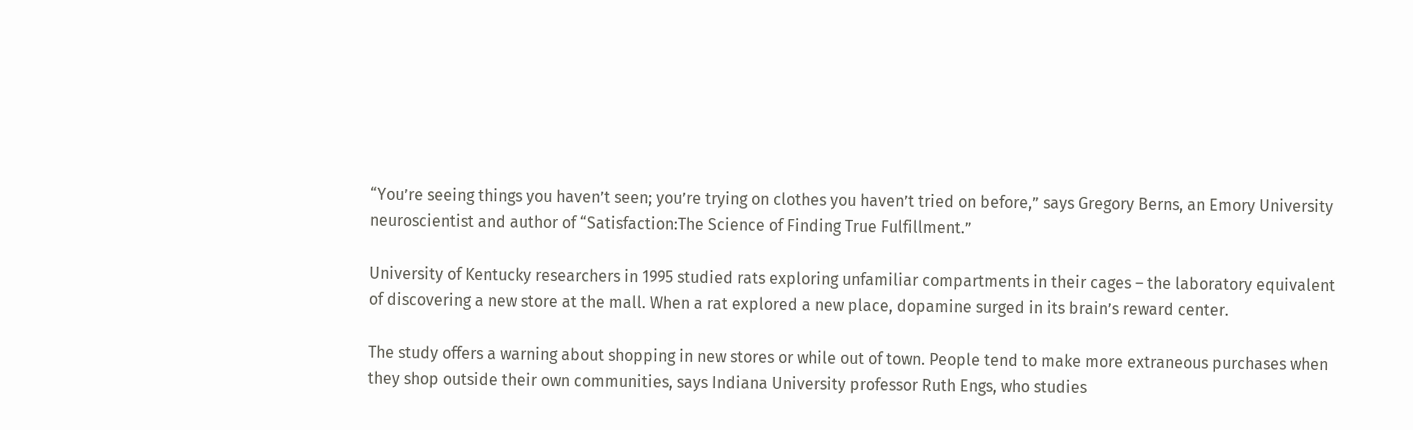“You’re seeing things you haven’t seen; you’re trying on clothes you haven’t tried on before,” says Gregory Berns, an Emory University neuroscientist and author of “Satisfaction:The Science of Finding True Fulfillment.”

University of Kentucky researchers in 1995 studied rats exploring unfamiliar compartments in their cages – the laboratory equivalent of discovering a new store at the mall. When a rat explored a new place, dopamine surged in its brain’s reward center.

The study offers a warning about shopping in new stores or while out of town. People tend to make more extraneous purchases when they shop outside their own communities, says Indiana University professor Ruth Engs, who studies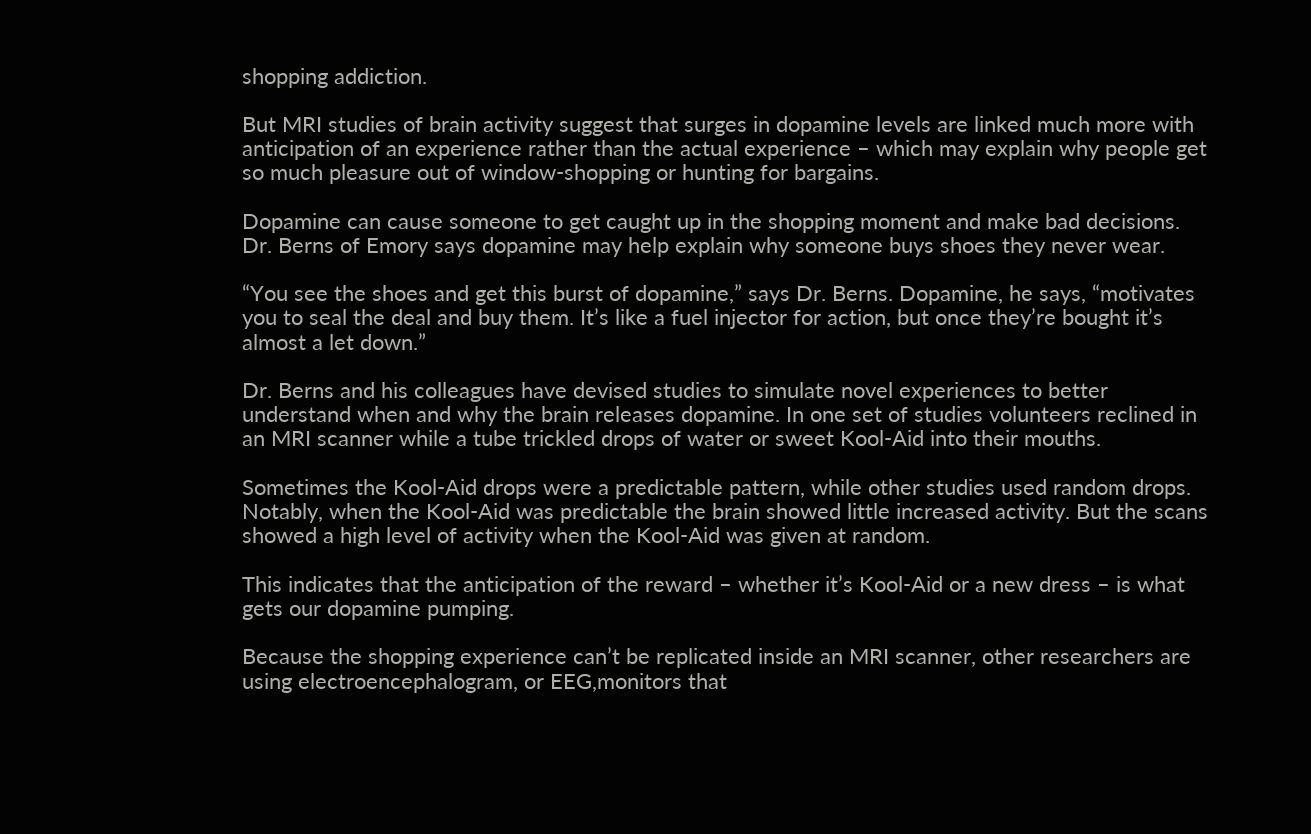shopping addiction.

But MRI studies of brain activity suggest that surges in dopamine levels are linked much more with anticipation of an experience rather than the actual experience – which may explain why people get so much pleasure out of window-shopping or hunting for bargains.

Dopamine can cause someone to get caught up in the shopping moment and make bad decisions. Dr. Berns of Emory says dopamine may help explain why someone buys shoes they never wear.

“You see the shoes and get this burst of dopamine,” says Dr. Berns. Dopamine, he says, “motivates you to seal the deal and buy them. It’s like a fuel injector for action, but once they’re bought it’s
almost a let down.”

Dr. Berns and his colleagues have devised studies to simulate novel experiences to better understand when and why the brain releases dopamine. In one set of studies volunteers reclined in an MRI scanner while a tube trickled drops of water or sweet Kool-Aid into their mouths.

Sometimes the Kool-Aid drops were a predictable pattern, while other studies used random drops. Notably, when the Kool-Aid was predictable the brain showed little increased activity. But the scans showed a high level of activity when the Kool-Aid was given at random.

This indicates that the anticipation of the reward – whether it’s Kool-Aid or a new dress – is what gets our dopamine pumping.

Because the shopping experience can’t be replicated inside an MRI scanner, other researchers are using electroencephalogram, or EEG,monitors that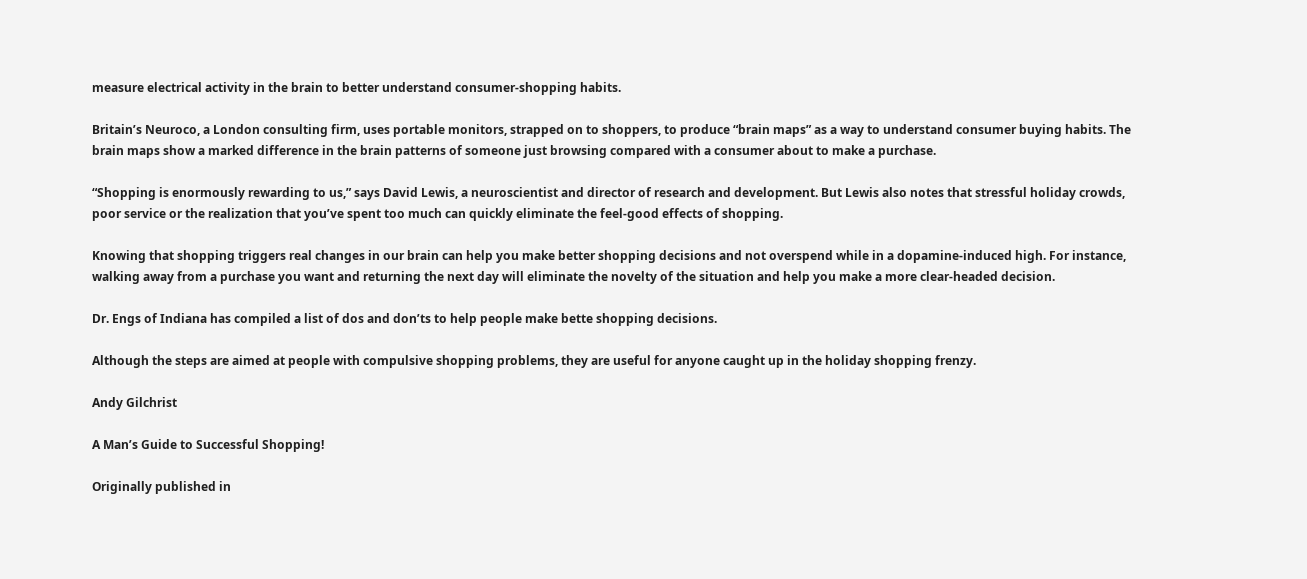measure electrical activity in the brain to better understand consumer-shopping habits.

Britain’s Neuroco, a London consulting firm, uses portable monitors, strapped on to shoppers, to produce “brain maps” as a way to understand consumer buying habits. The brain maps show a marked difference in the brain patterns of someone just browsing compared with a consumer about to make a purchase.

“Shopping is enormously rewarding to us,” says David Lewis, a neuroscientist and director of research and development. But Lewis also notes that stressful holiday crowds, poor service or the realization that you’ve spent too much can quickly eliminate the feel-good effects of shopping.

Knowing that shopping triggers real changes in our brain can help you make better shopping decisions and not overspend while in a dopamine-induced high. For instance, walking away from a purchase you want and returning the next day will eliminate the novelty of the situation and help you make a more clear-headed decision.

Dr. Engs of Indiana has compiled a list of dos and don’ts to help people make bette shopping decisions.

Although the steps are aimed at people with compulsive shopping problems, they are useful for anyone caught up in the holiday shopping frenzy.

Andy Gilchrist

A Man’s Guide to Successful Shopping!

Originally published in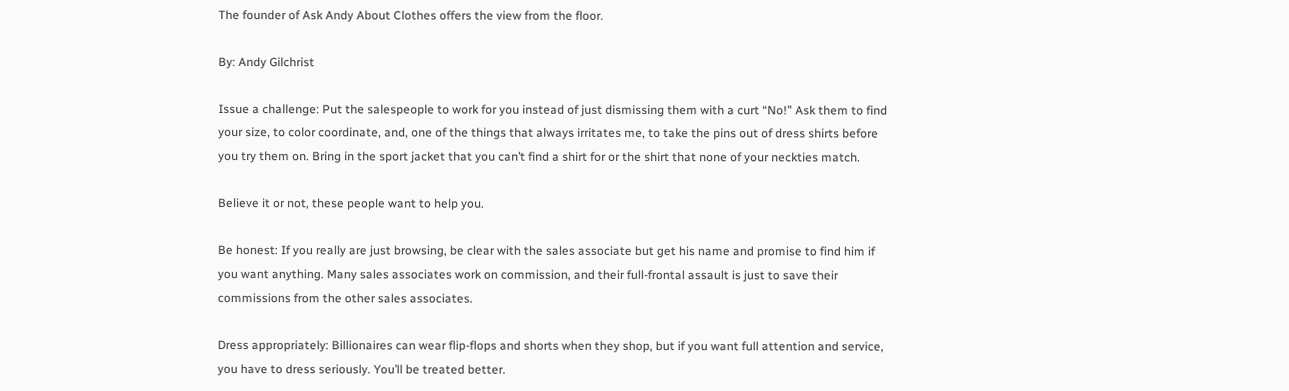The founder of Ask Andy About Clothes offers the view from the floor.

By: Andy Gilchrist

Issue a challenge: Put the salespeople to work for you instead of just dismissing them with a curt “No!” Ask them to find your size, to color coordinate, and, one of the things that always irritates me, to take the pins out of dress shirts before you try them on. Bring in the sport jacket that you can’t find a shirt for or the shirt that none of your neckties match.

Believe it or not, these people want to help you.

Be honest: If you really are just browsing, be clear with the sales associate but get his name and promise to find him if you want anything. Many sales associates work on commission, and their full-frontal assault is just to save their commissions from the other sales associates.

Dress appropriately: Billionaires can wear flip-flops and shorts when they shop, but if you want full attention and service, you have to dress seriously. You’ll be treated better.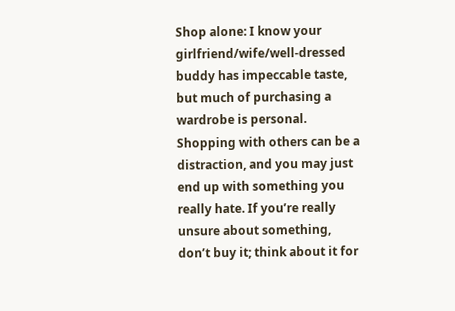Shop alone: I know your girlfriend/wife/well-dressed buddy has impeccable taste, but much of purchasing a wardrobe is personal. Shopping with others can be a distraction, and you may just end up with something you really hate. If you’re really unsure about something, don’t buy it; think about it for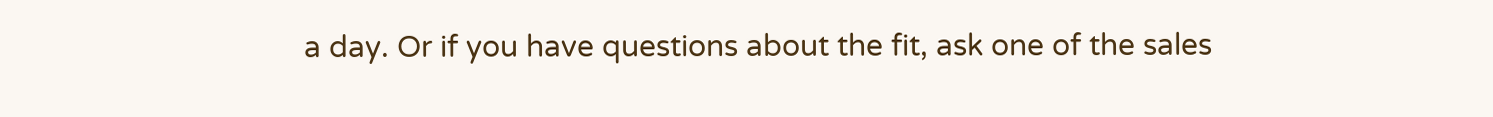a day. Or if you have questions about the fit, ask one of the sales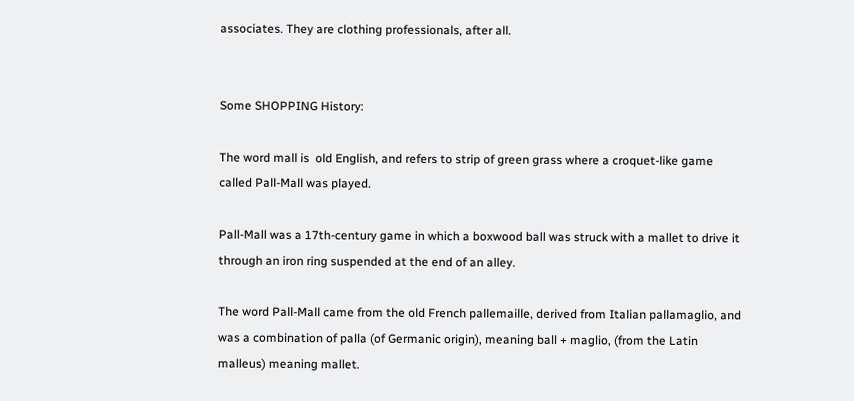associates. They are clothing professionals, after all.


Some SHOPPING History:

The word mall is  old English, and refers to strip of green grass where a croquet-like game called Pall-Mall was played.

Pall-Mall was a 17th-century game in which a boxwood ball was struck with a mallet to drive it through an iron ring suspended at the end of an alley.

The word Pall-Mall came from the old French pallemaille, derived from Italian pallamaglio, and was a combination of palla (of Germanic origin), meaning ball + maglio, (from the Latin malleus) meaning mallet.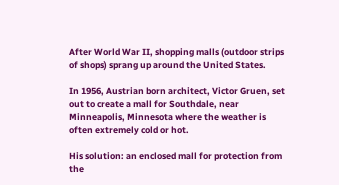After World War II, shopping malls (outdoor strips of shops) sprang up around the United States.

In 1956, Austrian born architect, Victor Gruen, set out to create a mall for Southdale, near Minneapolis, Minnesota where the weather is often extremely cold or hot.

His solution: an enclosed mall for protection from the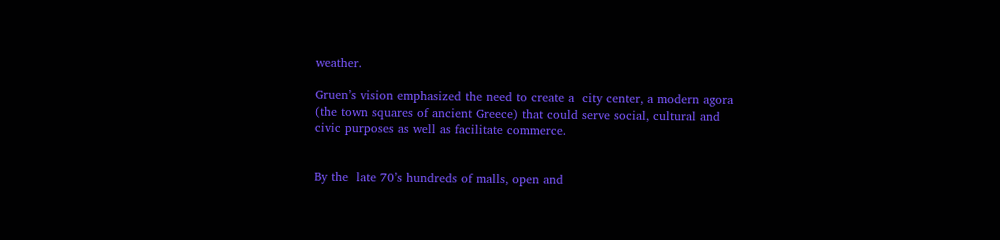weather.

Gruen’s vision emphasized the need to create a  city center, a modern agora (the town squares of ancient Greece) that could serve social, cultural and civic purposes as well as facilitate commerce.


By the  late 70’s hundreds of malls, open and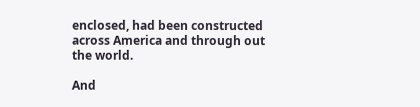enclosed, had been constructed across America and through out the world.

And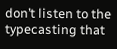don’t listen to the  typecasting that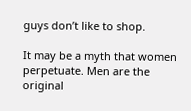guys don’t like to shop.

It may be a myth that women  perpetuate. Men are the original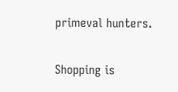primeval hunters.

Shopping is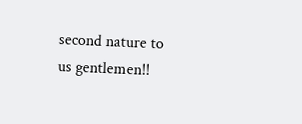second nature to us gentlemen!!